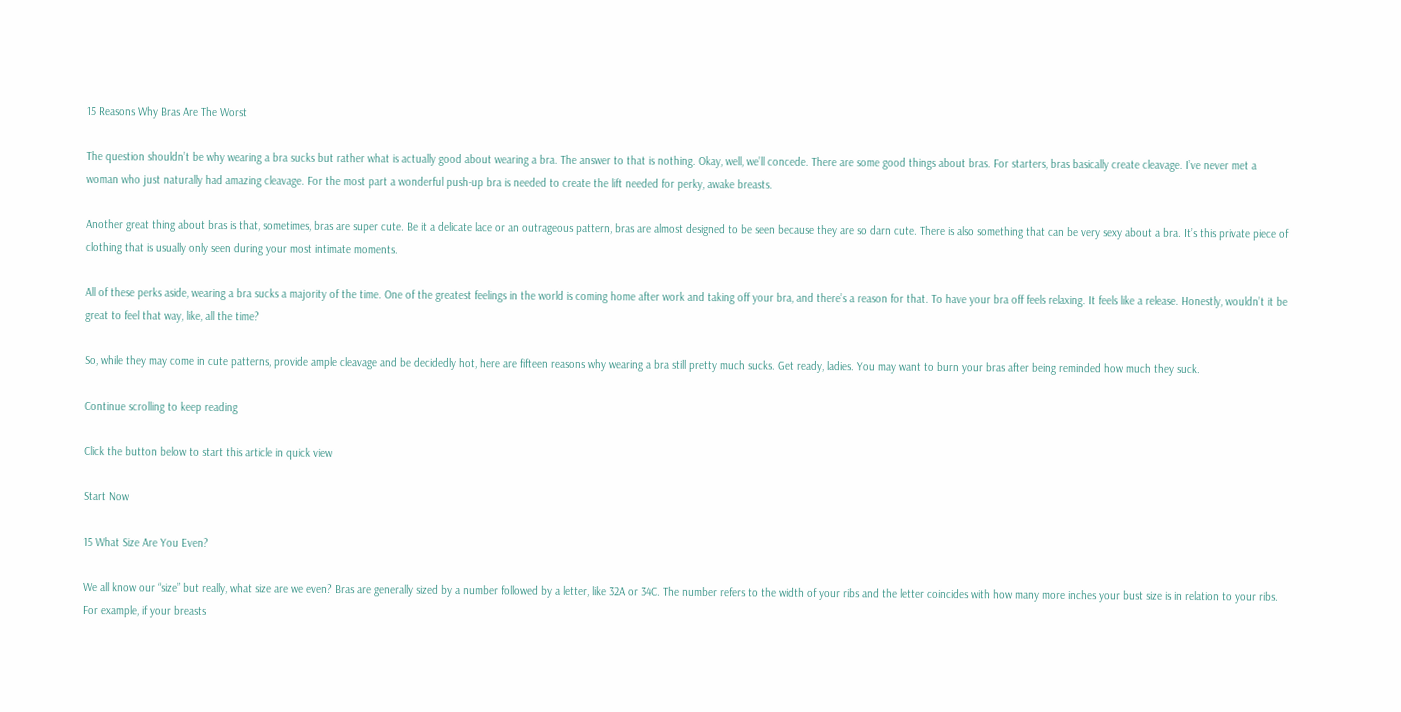15 Reasons Why Bras Are The Worst

The question shouldn’t be why wearing a bra sucks but rather what is actually good about wearing a bra. The answer to that is nothing. Okay, well, we’ll concede. There are some good things about bras. For starters, bras basically create cleavage. I’ve never met a woman who just naturally had amazing cleavage. For the most part a wonderful push-up bra is needed to create the lift needed for perky, awake breasts.

Another great thing about bras is that, sometimes, bras are super cute. Be it a delicate lace or an outrageous pattern, bras are almost designed to be seen because they are so darn cute. There is also something that can be very sexy about a bra. It’s this private piece of clothing that is usually only seen during your most intimate moments.

All of these perks aside, wearing a bra sucks a majority of the time. One of the greatest feelings in the world is coming home after work and taking off your bra, and there’s a reason for that. To have your bra off feels relaxing. It feels like a release. Honestly, wouldn’t it be great to feel that way, like, all the time?

So, while they may come in cute patterns, provide ample cleavage and be decidedly hot, here are fifteen reasons why wearing a bra still pretty much sucks. Get ready, ladies. You may want to burn your bras after being reminded how much they suck.

Continue scrolling to keep reading

Click the button below to start this article in quick view

Start Now

15 What Size Are You Even?

We all know our “size” but really, what size are we even? Bras are generally sized by a number followed by a letter, like 32A or 34C. The number refers to the width of your ribs and the letter coincides with how many more inches your bust size is in relation to your ribs. For example, if your breasts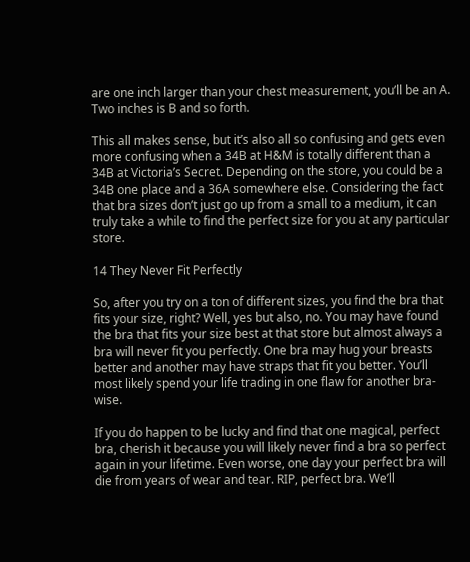are one inch larger than your chest measurement, you’ll be an A. Two inches is B and so forth.

This all makes sense, but it’s also all so confusing and gets even more confusing when a 34B at H&M is totally different than a 34B at Victoria’s Secret. Depending on the store, you could be a 34B one place and a 36A somewhere else. Considering the fact that bra sizes don’t just go up from a small to a medium, it can truly take a while to find the perfect size for you at any particular store.

14 They Never Fit Perfectly

So, after you try on a ton of different sizes, you find the bra that fits your size, right? Well, yes but also, no. You may have found the bra that fits your size best at that store but almost always a bra will never fit you perfectly. One bra may hug your breasts better and another may have straps that fit you better. You’ll most likely spend your life trading in one flaw for another bra-wise.

If you do happen to be lucky and find that one magical, perfect bra, cherish it because you will likely never find a bra so perfect again in your lifetime. Even worse, one day your perfect bra will die from years of wear and tear. RIP, perfect bra. We’ll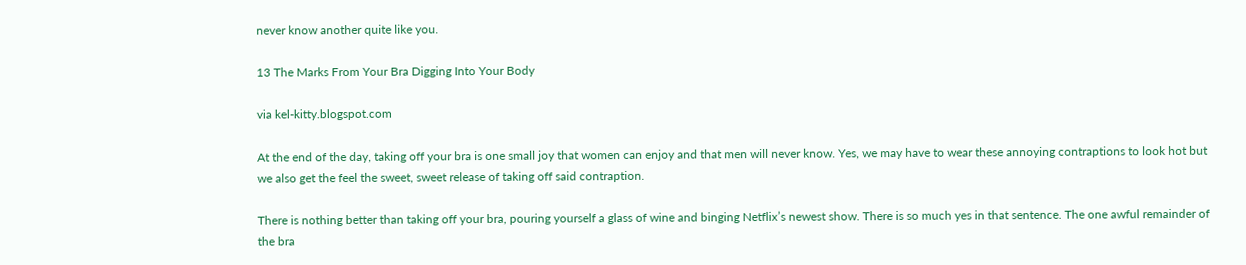never know another quite like you.

13 The Marks From Your Bra Digging Into Your Body

via kel-kitty.blogspot.com

At the end of the day, taking off your bra is one small joy that women can enjoy and that men will never know. Yes, we may have to wear these annoying contraptions to look hot but we also get the feel the sweet, sweet release of taking off said contraption.

There is nothing better than taking off your bra, pouring yourself a glass of wine and binging Netflix’s newest show. There is so much yes in that sentence. The one awful remainder of the bra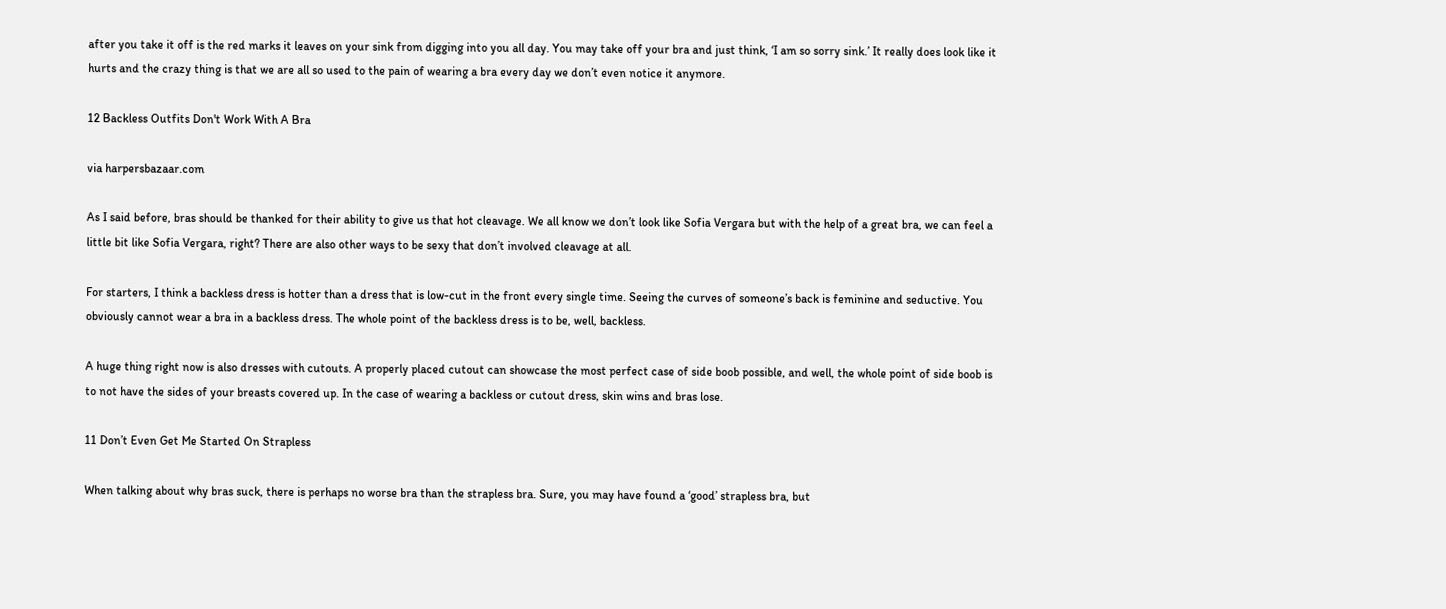after you take it off is the red marks it leaves on your sink from digging into you all day. You may take off your bra and just think, ‘I am so sorry sink.’ It really does look like it hurts and the crazy thing is that we are all so used to the pain of wearing a bra every day we don’t even notice it anymore.

12 Backless Outfits Don't Work With A Bra

via harpersbazaar.com

As I said before, bras should be thanked for their ability to give us that hot cleavage. We all know we don’t look like Sofia Vergara but with the help of a great bra, we can feel a little bit like Sofia Vergara, right? There are also other ways to be sexy that don’t involved cleavage at all.

For starters, I think a backless dress is hotter than a dress that is low-cut in the front every single time. Seeing the curves of someone’s back is feminine and seductive. You obviously cannot wear a bra in a backless dress. The whole point of the backless dress is to be, well, backless.

A huge thing right now is also dresses with cutouts. A properly placed cutout can showcase the most perfect case of side boob possible, and well, the whole point of side boob is to not have the sides of your breasts covered up. In the case of wearing a backless or cutout dress, skin wins and bras lose.

11 Don’t Even Get Me Started On Strapless

When talking about why bras suck, there is perhaps no worse bra than the strapless bra. Sure, you may have found a ‘good’ strapless bra, but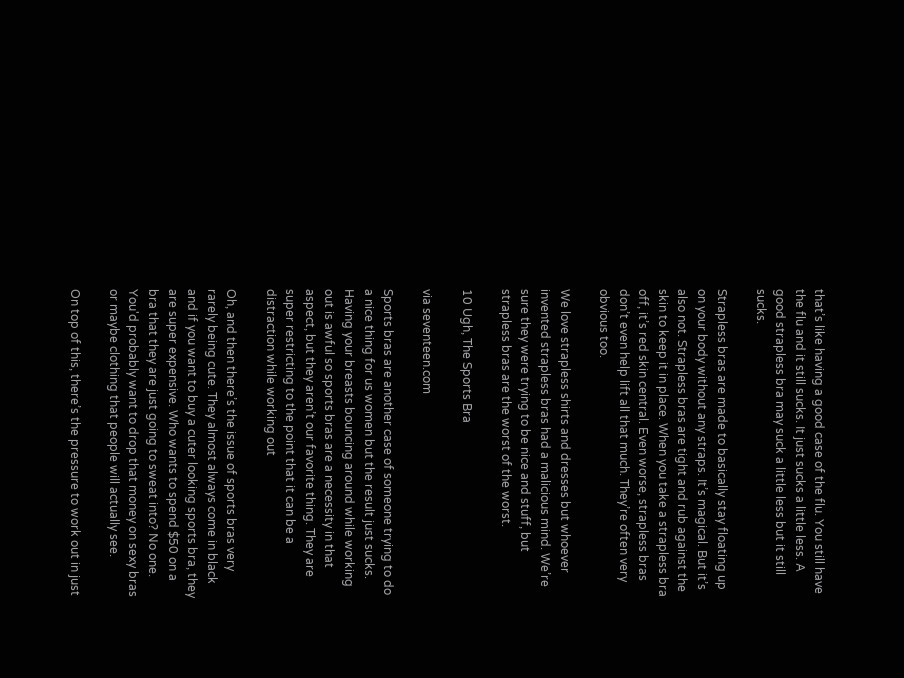that’s like having a good case of the flu. You still have the flu and it still sucks. It just sucks a little less. A good strapless bra may suck a little less but it still sucks.

Strapless bras are made to basically stay floating up on your body without any straps. It’s magical. But it’s also not. Strapless bras are tight and rub against the skin to keep it in place. When you take a strapless bra off, it’s red skin central. Even worse, strapless bras don’t even help lift all that much. They’re often very obvious too.

We love strapless shirts and dresses but whoever invented strapless bras had a malicious mind. We’re sure they were trying to be nice and stuff, but strapless bras are the worst of the worst.

10 Ugh, The Sports Bra

via seventeen.com

Sports bras are another case of someone trying to do a nice thing for us women but the result just sucks. Having your breasts bouncing around while working out is awful so sports bras are a necessity in that aspect, but they aren’t our favorite thing. They are super restricting to the point that it can be a distraction while working out

Oh, and then there’s the issue of sports bras very rarely being cute. They almost always come in black and if you want to buy a cuter looking sports bra, they are super expensive. Who wants to spend $50 on a bra that they are just going to sweat into? No one. You'd probably want to drop that money on sexy bras or maybe clothing that people will actually see.

On top of this, there’s the pressure to work out in just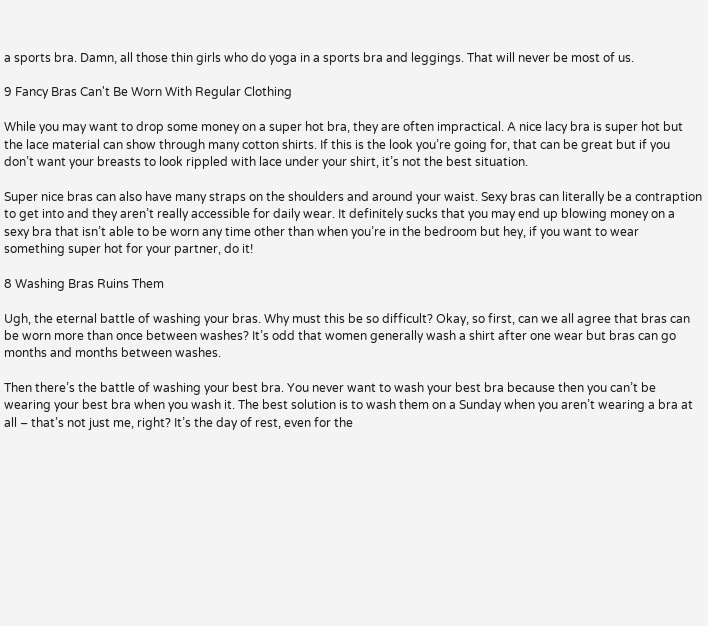a sports bra. Damn, all those thin girls who do yoga in a sports bra and leggings. That will never be most of us.

9 Fancy Bras Can't Be Worn With Regular Clothing

While you may want to drop some money on a super hot bra, they are often impractical. A nice lacy bra is super hot but the lace material can show through many cotton shirts. If this is the look you’re going for, that can be great but if you don’t want your breasts to look rippled with lace under your shirt, it’s not the best situation.

Super nice bras can also have many straps on the shoulders and around your waist. Sexy bras can literally be a contraption to get into and they aren’t really accessible for daily wear. It definitely sucks that you may end up blowing money on a sexy bra that isn’t able to be worn any time other than when you’re in the bedroom but hey, if you want to wear something super hot for your partner, do it!

8 Washing Bras Ruins Them

Ugh, the eternal battle of washing your bras. Why must this be so difficult? Okay, so first, can we all agree that bras can be worn more than once between washes? It’s odd that women generally wash a shirt after one wear but bras can go months and months between washes.

Then there’s the battle of washing your best bra. You never want to wash your best bra because then you can’t be wearing your best bra when you wash it. The best solution is to wash them on a Sunday when you aren’t wearing a bra at all – that’s not just me, right? It’s the day of rest, even for the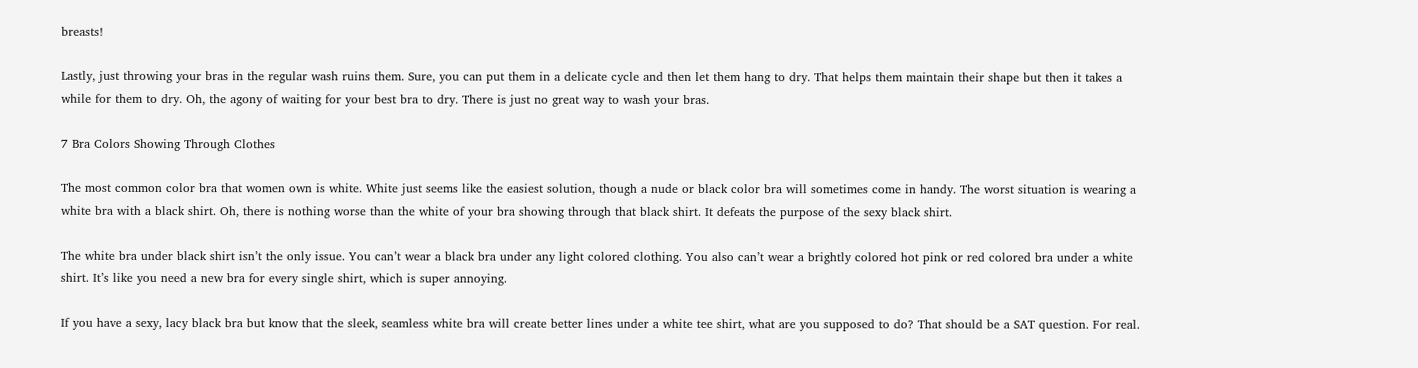breasts!

Lastly, just throwing your bras in the regular wash ruins them. Sure, you can put them in a delicate cycle and then let them hang to dry. That helps them maintain their shape but then it takes a while for them to dry. Oh, the agony of waiting for your best bra to dry. There is just no great way to wash your bras.

7 Bra Colors Showing Through Clothes

The most common color bra that women own is white. White just seems like the easiest solution, though a nude or black color bra will sometimes come in handy. The worst situation is wearing a white bra with a black shirt. Oh, there is nothing worse than the white of your bra showing through that black shirt. It defeats the purpose of the sexy black shirt.

The white bra under black shirt isn’t the only issue. You can’t wear a black bra under any light colored clothing. You also can’t wear a brightly colored hot pink or red colored bra under a white shirt. It’s like you need a new bra for every single shirt, which is super annoying.

If you have a sexy, lacy black bra but know that the sleek, seamless white bra will create better lines under a white tee shirt, what are you supposed to do? That should be a SAT question. For real.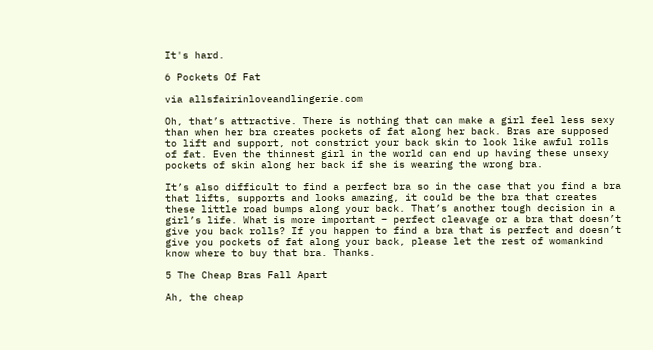It's hard.

6 Pockets Of Fat

via allsfairinloveandlingerie.com

Oh, that’s attractive. There is nothing that can make a girl feel less sexy than when her bra creates pockets of fat along her back. Bras are supposed to lift and support, not constrict your back skin to look like awful rolls of fat. Even the thinnest girl in the world can end up having these unsexy pockets of skin along her back if she is wearing the wrong bra.

It’s also difficult to find a perfect bra so in the case that you find a bra that lifts, supports and looks amazing, it could be the bra that creates these little road bumps along your back. That’s another tough decision in a girl’s life. What is more important – perfect cleavage or a bra that doesn’t give you back rolls? If you happen to find a bra that is perfect and doesn’t give you pockets of fat along your back, please let the rest of womankind know where to buy that bra. Thanks.

5 The Cheap Bras Fall Apart

Ah, the cheap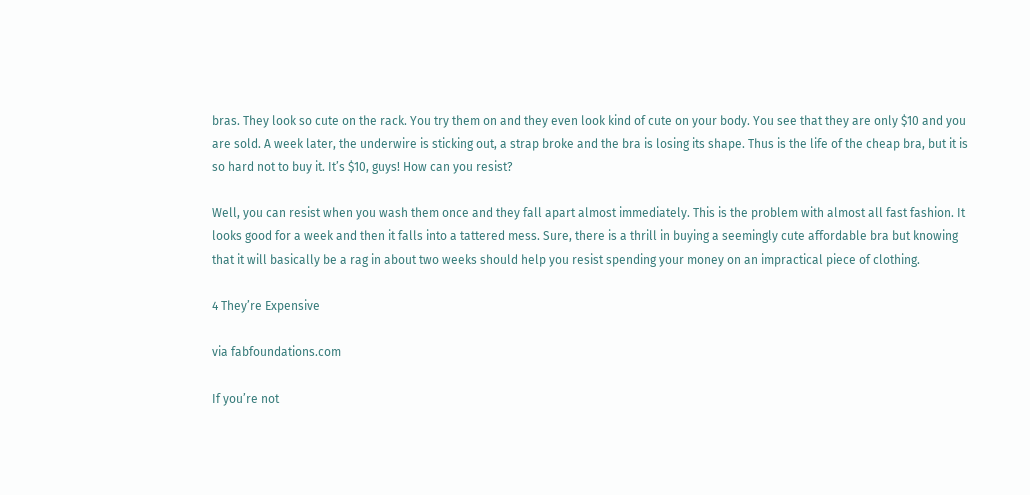bras. They look so cute on the rack. You try them on and they even look kind of cute on your body. You see that they are only $10 and you are sold. A week later, the underwire is sticking out, a strap broke and the bra is losing its shape. Thus is the life of the cheap bra, but it is so hard not to buy it. It’s $10, guys! How can you resist?

Well, you can resist when you wash them once and they fall apart almost immediately. This is the problem with almost all fast fashion. It looks good for a week and then it falls into a tattered mess. Sure, there is a thrill in buying a seemingly cute affordable bra but knowing that it will basically be a rag in about two weeks should help you resist spending your money on an impractical piece of clothing.

4 They’re Expensive

via fabfoundations.com

If you’re not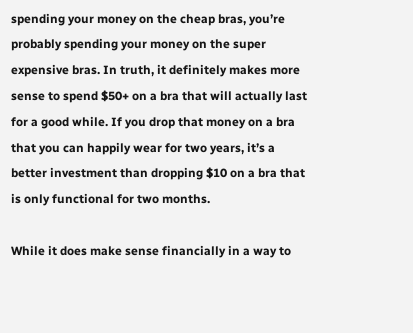spending your money on the cheap bras, you’re probably spending your money on the super expensive bras. In truth, it definitely makes more sense to spend $50+ on a bra that will actually last for a good while. If you drop that money on a bra that you can happily wear for two years, it’s a better investment than dropping $10 on a bra that is only functional for two months.

While it does make sense financially in a way to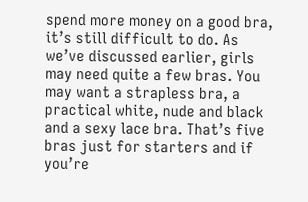spend more money on a good bra, it’s still difficult to do. As we’ve discussed earlier, girls may need quite a few bras. You may want a strapless bra, a practical white, nude and black and a sexy lace bra. That’s five bras just for starters and if you’re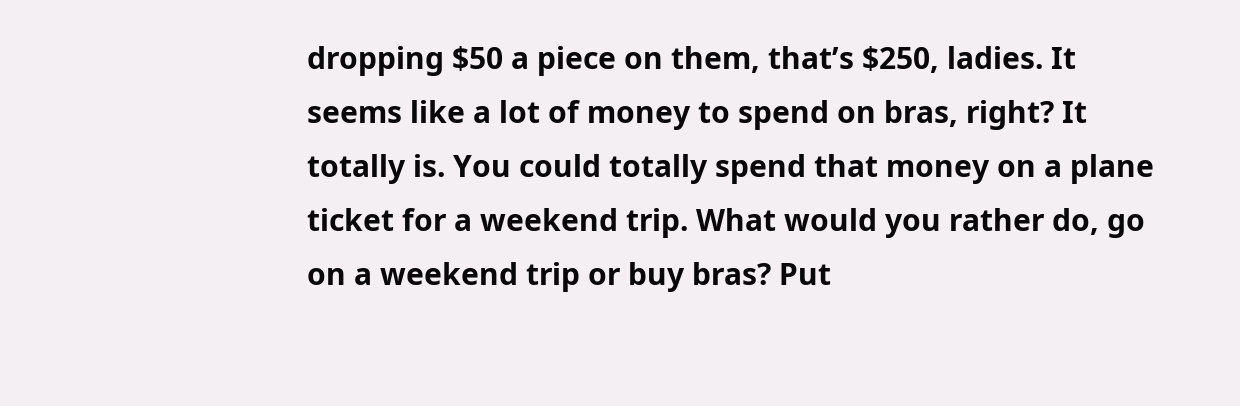dropping $50 a piece on them, that’s $250, ladies. It seems like a lot of money to spend on bras, right? It totally is. You could totally spend that money on a plane ticket for a weekend trip. What would you rather do, go on a weekend trip or buy bras? Put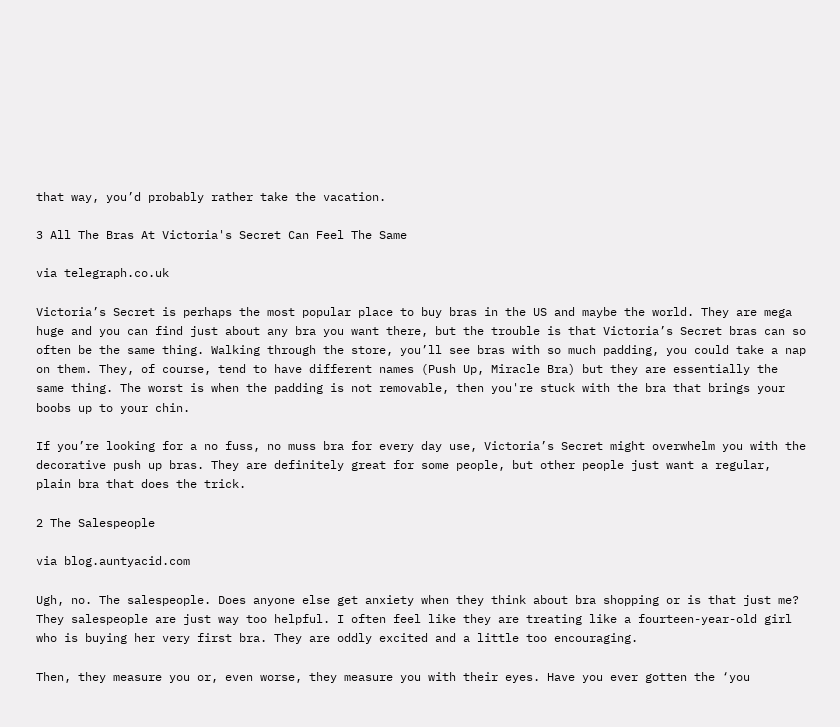that way, you’d probably rather take the vacation.

3 All The Bras At Victoria's Secret Can Feel The Same

via telegraph.co.uk

Victoria’s Secret is perhaps the most popular place to buy bras in the US and maybe the world. They are mega huge and you can find just about any bra you want there, but the trouble is that Victoria’s Secret bras can so often be the same thing. Walking through the store, you’ll see bras with so much padding, you could take a nap on them. They, of course, tend to have different names (Push Up, Miracle Bra) but they are essentially the same thing. The worst is when the padding is not removable, then you're stuck with the bra that brings your boobs up to your chin.

If you’re looking for a no fuss, no muss bra for every day use, Victoria’s Secret might overwhelm you with the decorative push up bras. They are definitely great for some people, but other people just want a regular, plain bra that does the trick.

2 The Salespeople

via blog.auntyacid.com

Ugh, no. The salespeople. Does anyone else get anxiety when they think about bra shopping or is that just me? They salespeople are just way too helpful. I often feel like they are treating like a fourteen-year-old girl who is buying her very first bra. They are oddly excited and a little too encouraging.

Then, they measure you or, even worse, they measure you with their eyes. Have you ever gotten the ‘you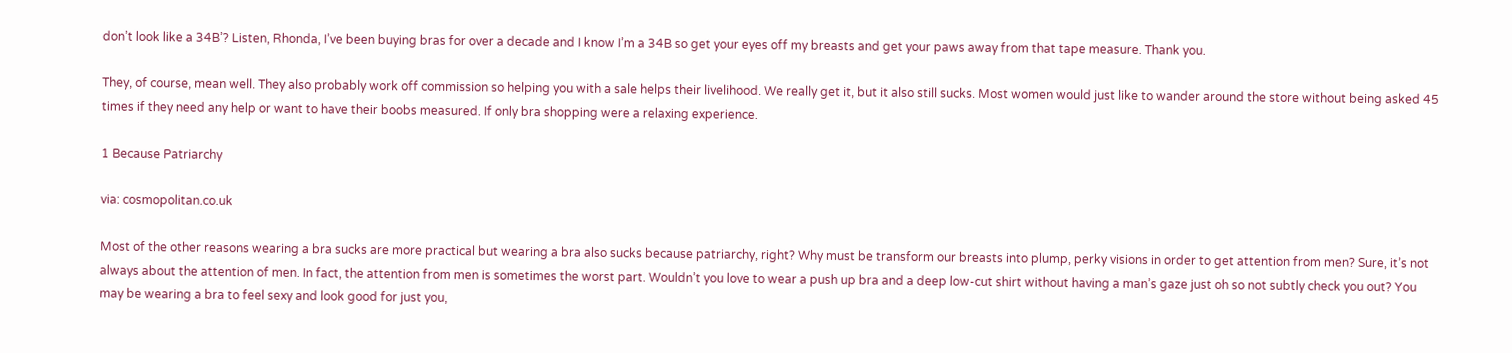don’t look like a 34B’? Listen, Rhonda, I’ve been buying bras for over a decade and I know I’m a 34B so get your eyes off my breasts and get your paws away from that tape measure. Thank you.

They, of course, mean well. They also probably work off commission so helping you with a sale helps their livelihood. We really get it, but it also still sucks. Most women would just like to wander around the store without being asked 45 times if they need any help or want to have their boobs measured. If only bra shopping were a relaxing experience.

1 Because Patriarchy

via: cosmopolitan.co.uk

Most of the other reasons wearing a bra sucks are more practical but wearing a bra also sucks because patriarchy, right? Why must be transform our breasts into plump, perky visions in order to get attention from men? Sure, it’s not always about the attention of men. In fact, the attention from men is sometimes the worst part. Wouldn’t you love to wear a push up bra and a deep low-cut shirt without having a man’s gaze just oh so not subtly check you out? You may be wearing a bra to feel sexy and look good for just you,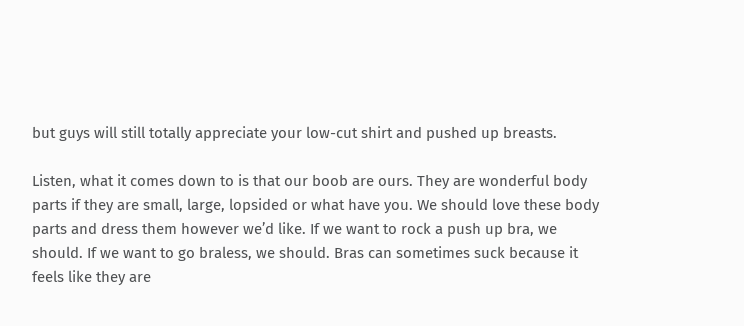but guys will still totally appreciate your low-cut shirt and pushed up breasts.

Listen, what it comes down to is that our boob are ours. They are wonderful body parts if they are small, large, lopsided or what have you. We should love these body parts and dress them however we’d like. If we want to rock a push up bra, we should. If we want to go braless, we should. Bras can sometimes suck because it feels like they are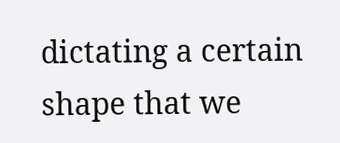dictating a certain shape that we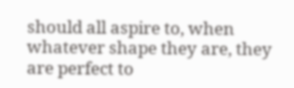should all aspire to, when whatever shape they are, they are perfect to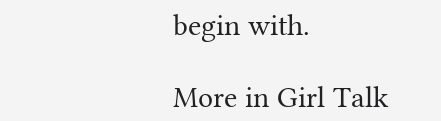begin with.

More in Girl Talk